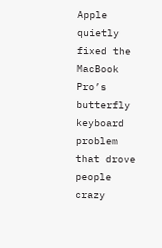Apple quietly fixed the MacBook Pro’s butterfly keyboard problem that drove people crazy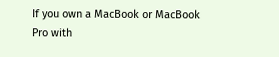If you own a MacBook or MacBook Pro with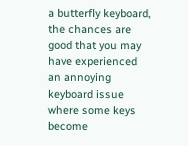a butterfly keyboard, the chances are good that you may have experienced an annoying keyboard issue where some keys become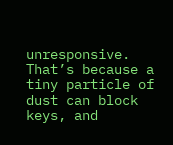unresponsive. That’s because a tiny particle of dust can block keys, and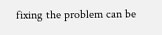fixing the problem can be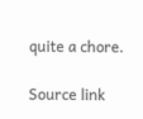quite a chore.

Source link